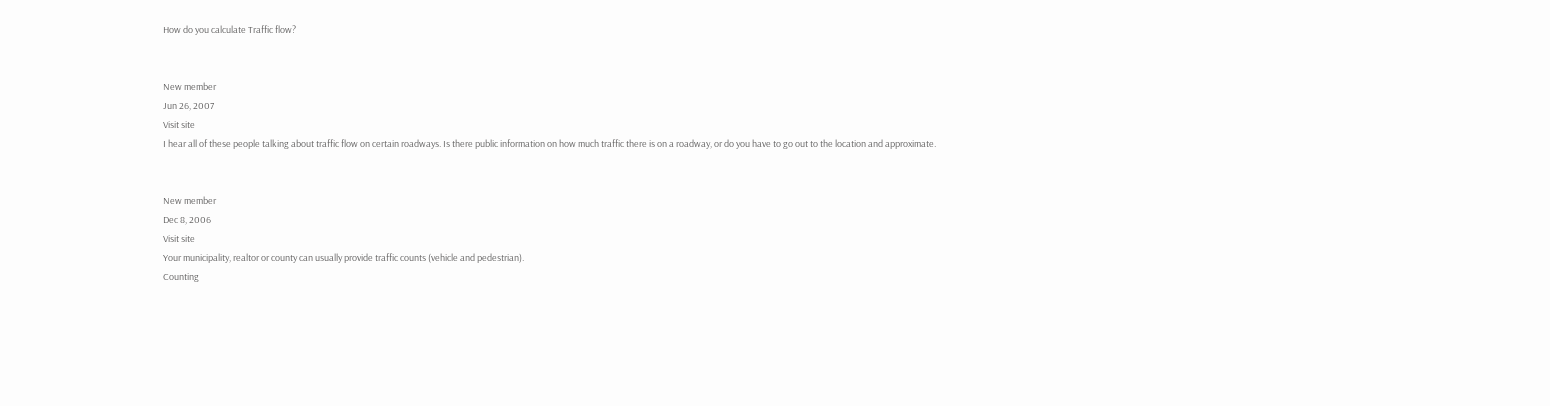How do you calculate Traffic flow?


New member
Jun 26, 2007
Visit site
I hear all of these people talking about traffic flow on certain roadways. Is there public information on how much traffic there is on a roadway, or do you have to go out to the location and approximate.


New member
Dec 8, 2006
Visit site
Your municipality, realtor or county can usually provide traffic counts (vehicle and pedestrian).
Counting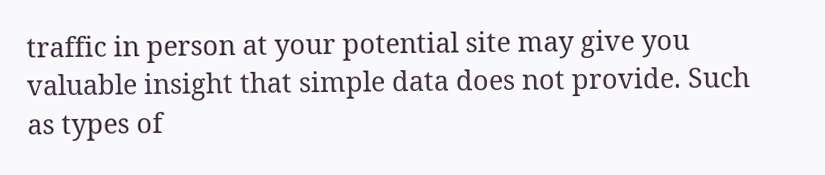traffic in person at your potential site may give you valuable insight that simple data does not provide. Such as types of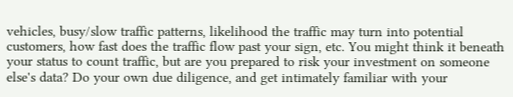vehicles, busy/slow traffic patterns, likelihood the traffic may turn into potential customers, how fast does the traffic flow past your sign, etc. You might think it beneath your status to count traffic, but are you prepared to risk your investment on someone else's data? Do your own due diligence, and get intimately familiar with your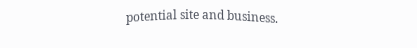potential site and business.